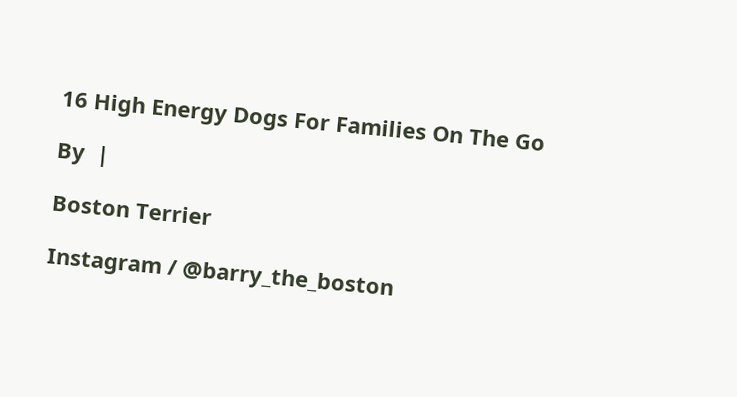16 High Energy Dogs For Families On The Go

By  |

Boston Terrier

Instagram / @barry_the_boston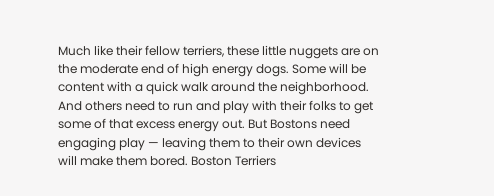Much like their fellow terriers, these little nuggets are on the moderate end of high energy dogs. Some will be content with a quick walk around the neighborhood. And others need to run and play with their folks to get some of that excess energy out. But Bostons need engaging play — leaving them to their own devices will make them bored. Boston Terriers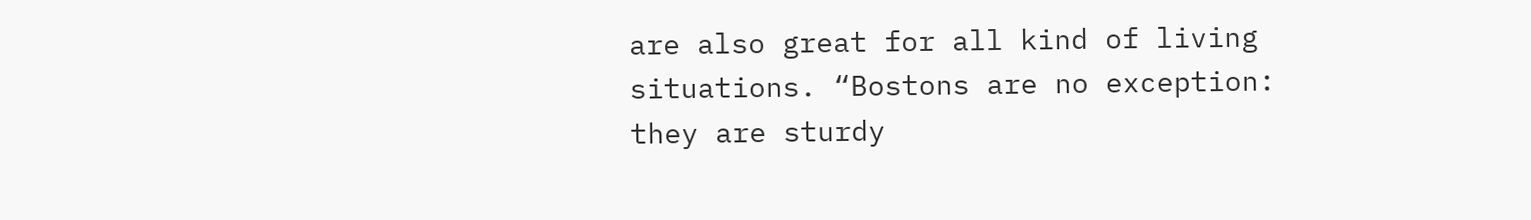are also great for all kind of living situations. “Bostons are no exception: they are sturdy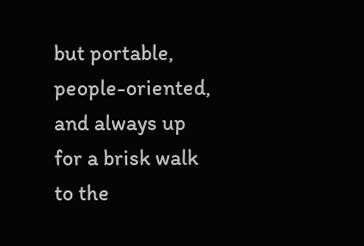but portable, people-oriented, and always up for a brisk walk to the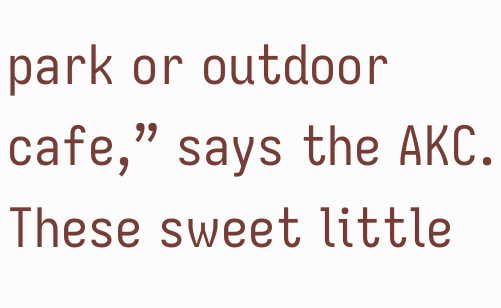park or outdoor cafe,” says the AKC. These sweet little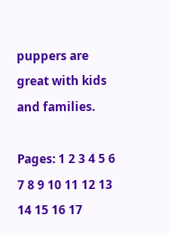puppers are great with kids and families.

Pages: 1 2 3 4 5 6 7 8 9 10 11 12 13 14 15 16 17